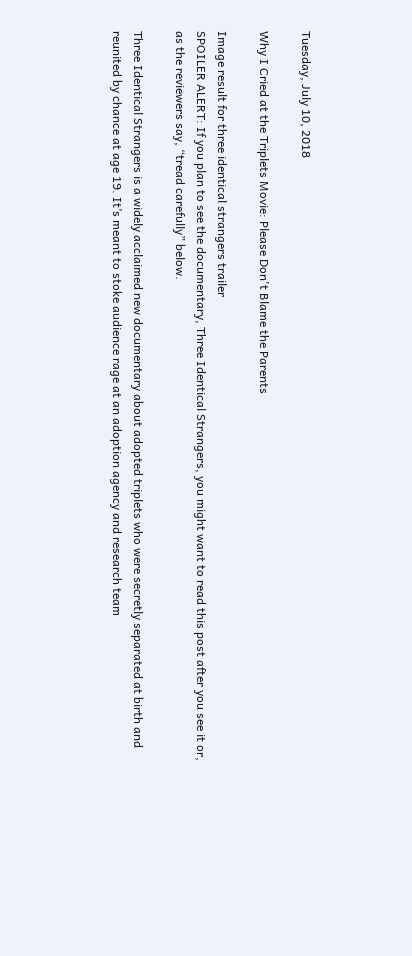Tuesday, July 10, 2018

Why I Cried at the Triplets Movie: Please Don't Blame the Parents

Image result for three identical strangers trailer
SPOILER ALERT: If you plan to see the documentary, Three Identical Strangers, you might want to read this post after you see it or, as the reviewers say, “tread carefully” below.

Three Identical Strangers is a widely acclaimed new documentary about adopted triplets who were secretly separated at birth and reunited by chance at age 19. It’s meant to stoke audience rage at an adoption agency and research team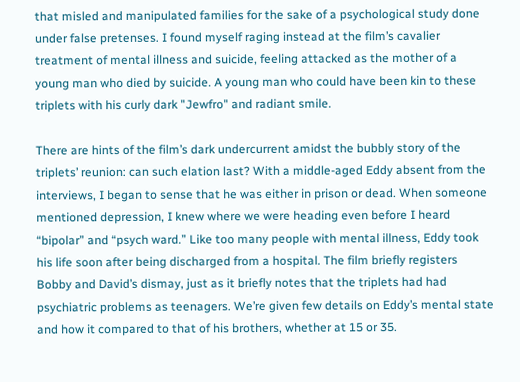that misled and manipulated families for the sake of a psychological study done under false pretenses. I found myself raging instead at the film’s cavalier treatment of mental illness and suicide, feeling attacked as the mother of a young man who died by suicide. A young man who could have been kin to these triplets with his curly dark "Jewfro" and radiant smile.

There are hints of the film’s dark undercurrent amidst the bubbly story of the triplets’ reunion: can such elation last? With a middle-aged Eddy absent from the interviews, I began to sense that he was either in prison or dead. When someone mentioned depression, I knew where we were heading even before I heard “bipolar” and “psych ward.” Like too many people with mental illness, Eddy took his life soon after being discharged from a hospital. The film briefly registers Bobby and David’s dismay, just as it briefly notes that the triplets had had psychiatric problems as teenagers. We’re given few details on Eddy’s mental state and how it compared to that of his brothers, whether at 15 or 35.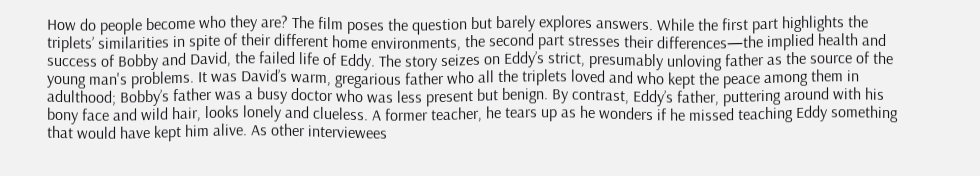How do people become who they are? The film poses the question but barely explores answers. While the first part highlights the triplets’ similarities in spite of their different home environments, the second part stresses their differences—the implied health and success of Bobby and David, the failed life of Eddy. The story seizes on Eddy’s strict, presumably unloving father as the source of the young man's problems. It was David’s warm, gregarious father who all the triplets loved and who kept the peace among them in adulthood; Bobby’s father was a busy doctor who was less present but benign. By contrast, Eddy’s father, puttering around with his bony face and wild hair, looks lonely and clueless. A former teacher, he tears up as he wonders if he missed teaching Eddy something that would have kept him alive. As other interviewees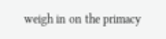weigh in on the primacy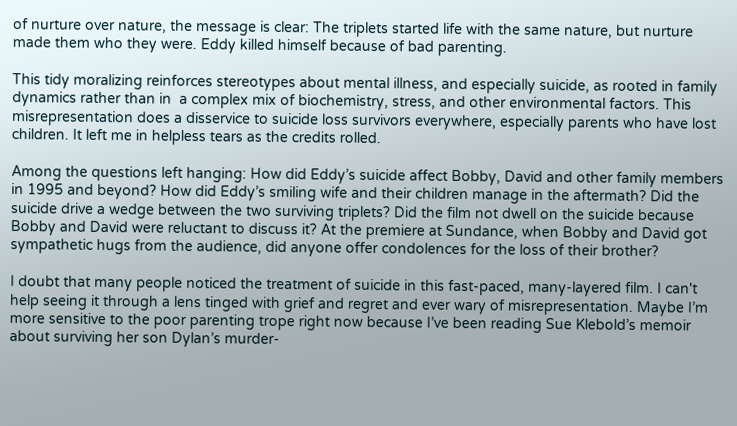of nurture over nature, the message is clear: The triplets started life with the same nature, but nurture made them who they were. Eddy killed himself because of bad parenting.

This tidy moralizing reinforces stereotypes about mental illness, and especially suicide, as rooted in family dynamics rather than in  a complex mix of biochemistry, stress, and other environmental factors. This misrepresentation does a disservice to suicide loss survivors everywhere, especially parents who have lost children. It left me in helpless tears as the credits rolled.

Among the questions left hanging: How did Eddy’s suicide affect Bobby, David and other family members in 1995 and beyond? How did Eddy’s smiling wife and their children manage in the aftermath? Did the suicide drive a wedge between the two surviving triplets? Did the film not dwell on the suicide because Bobby and David were reluctant to discuss it? At the premiere at Sundance, when Bobby and David got sympathetic hugs from the audience, did anyone offer condolences for the loss of their brother?

I doubt that many people noticed the treatment of suicide in this fast-paced, many-layered film. I can't help seeing it through a lens tinged with grief and regret and ever wary of misrepresentation. Maybe I’m more sensitive to the poor parenting trope right now because I’ve been reading Sue Klebold’s memoir about surviving her son Dylan’s murder-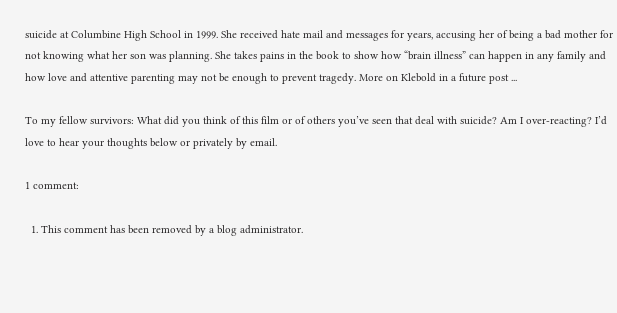suicide at Columbine High School in 1999. She received hate mail and messages for years, accusing her of being a bad mother for not knowing what her son was planning. She takes pains in the book to show how “brain illness” can happen in any family and how love and attentive parenting may not be enough to prevent tragedy. More on Klebold in a future post ...

To my fellow survivors: What did you think of this film or of others you’ve seen that deal with suicide? Am I over-reacting? I’d love to hear your thoughts below or privately by email.

1 comment:

  1. This comment has been removed by a blog administrator.